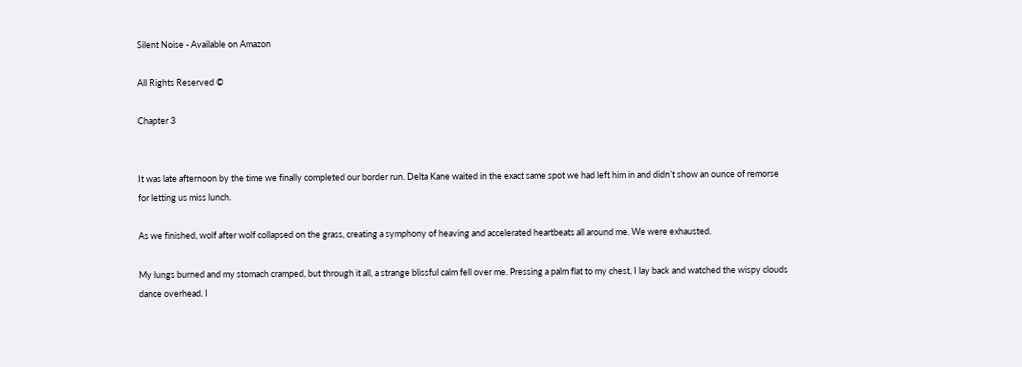Silent Noise - Available on Amazon

All Rights Reserved ©

Chapter 3


It was late afternoon by the time we finally completed our border run. Delta Kane waited in the exact same spot we had left him in and didn’t show an ounce of remorse for letting us miss lunch.

As we finished, wolf after wolf collapsed on the grass, creating a symphony of heaving and accelerated heartbeats all around me. We were exhausted.

My lungs burned and my stomach cramped, but through it all, a strange blissful calm fell over me. Pressing a palm flat to my chest, I lay back and watched the wispy clouds dance overhead. I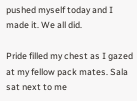pushed myself today and I made it. We all did.

Pride filled my chest as I gazed at my fellow pack mates. Sala sat next to me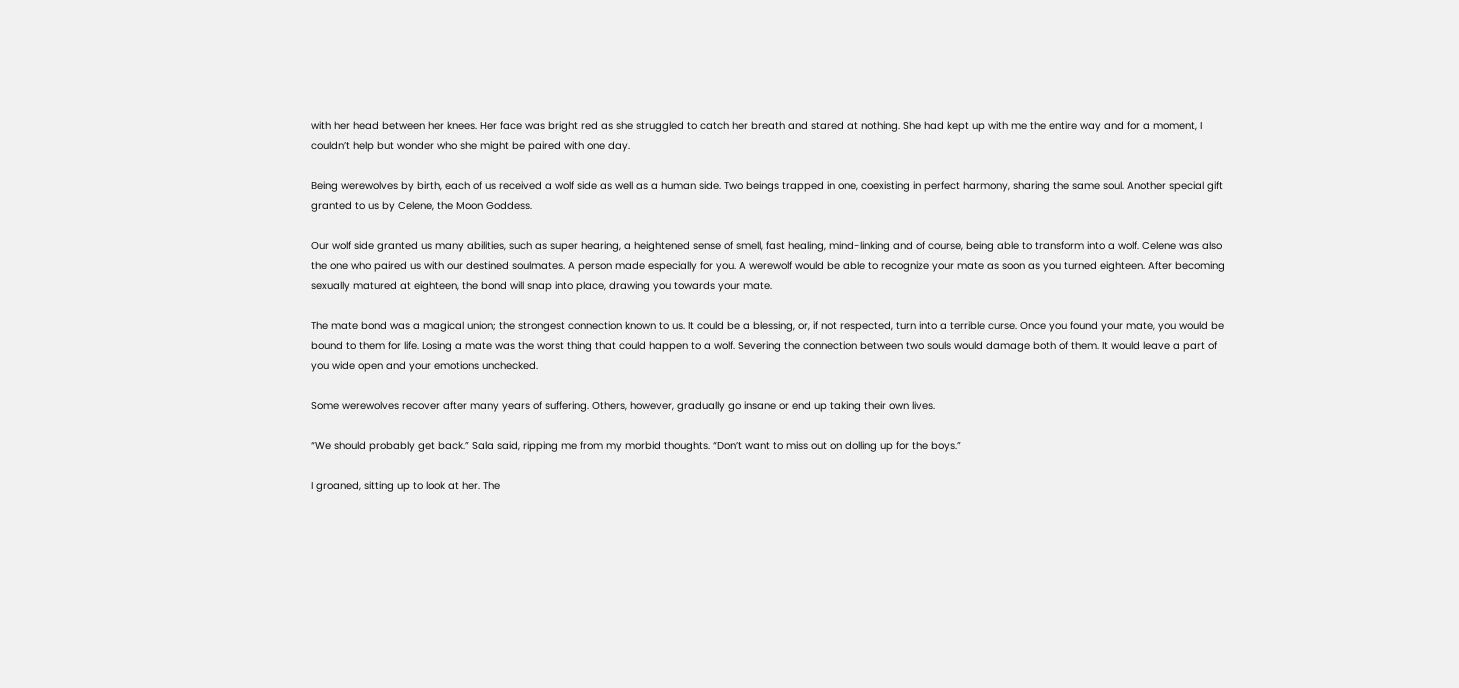with her head between her knees. Her face was bright red as she struggled to catch her breath and stared at nothing. She had kept up with me the entire way and for a moment, I couldn’t help but wonder who she might be paired with one day.

Being werewolves by birth, each of us received a wolf side as well as a human side. Two beings trapped in one, coexisting in perfect harmony, sharing the same soul. Another special gift granted to us by Celene, the Moon Goddess.

Our wolf side granted us many abilities, such as super hearing, a heightened sense of smell, fast healing, mind-linking and of course, being able to transform into a wolf. Celene was also the one who paired us with our destined soulmates. A person made especially for you. A werewolf would be able to recognize your mate as soon as you turned eighteen. After becoming sexually matured at eighteen, the bond will snap into place, drawing you towards your mate.

The mate bond was a magical union; the strongest connection known to us. It could be a blessing, or, if not respected, turn into a terrible curse. Once you found your mate, you would be bound to them for life. Losing a mate was the worst thing that could happen to a wolf. Severing the connection between two souls would damage both of them. It would leave a part of you wide open and your emotions unchecked.

Some werewolves recover after many years of suffering. Others, however, gradually go insane or end up taking their own lives.

“We should probably get back.” Sala said, ripping me from my morbid thoughts. “Don’t want to miss out on dolling up for the boys.”

I groaned, sitting up to look at her. The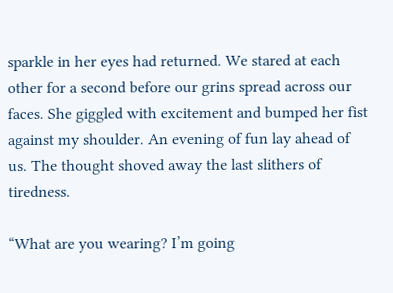sparkle in her eyes had returned. We stared at each other for a second before our grins spread across our faces. She giggled with excitement and bumped her fist against my shoulder. An evening of fun lay ahead of us. The thought shoved away the last slithers of tiredness.

“What are you wearing? I’m going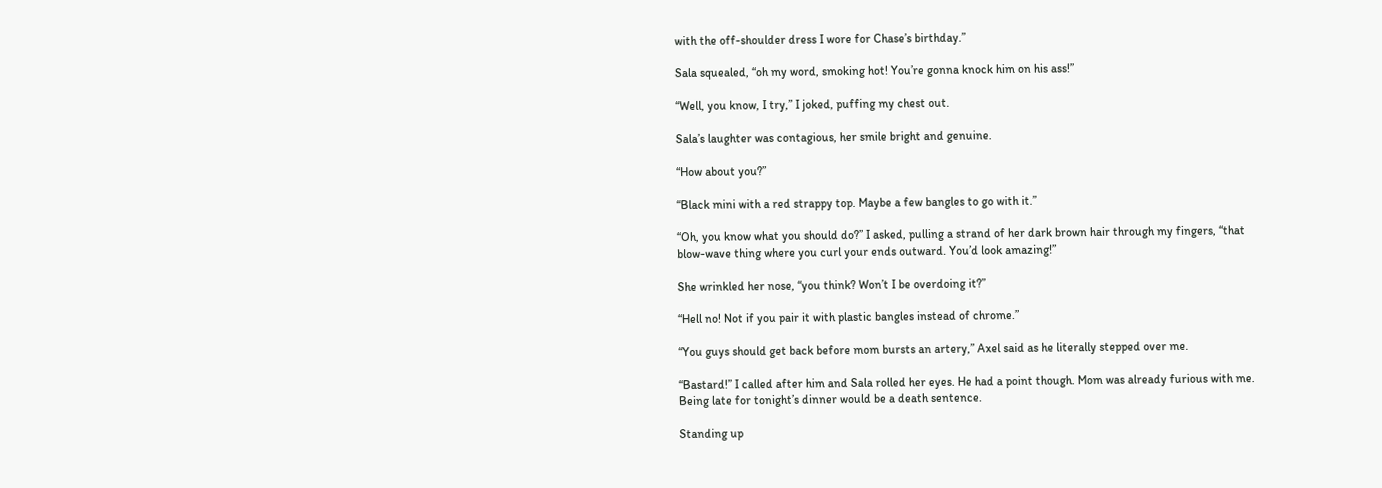with the off-shoulder dress I wore for Chase’s birthday.”

Sala squealed, “oh my word, smoking hot! You’re gonna knock him on his ass!”

“Well, you know, I try,” I joked, puffing my chest out.

Sala’s laughter was contagious, her smile bright and genuine.

“How about you?”

“Black mini with a red strappy top. Maybe a few bangles to go with it.”

“Oh, you know what you should do?” I asked, pulling a strand of her dark brown hair through my fingers, “that blow-wave thing where you curl your ends outward. You’d look amazing!”

She wrinkled her nose, “you think? Won’t I be overdoing it?”

“Hell no! Not if you pair it with plastic bangles instead of chrome.”

“You guys should get back before mom bursts an artery,” Axel said as he literally stepped over me.

“Bastard!” I called after him and Sala rolled her eyes. He had a point though. Mom was already furious with me. Being late for tonight’s dinner would be a death sentence.

Standing up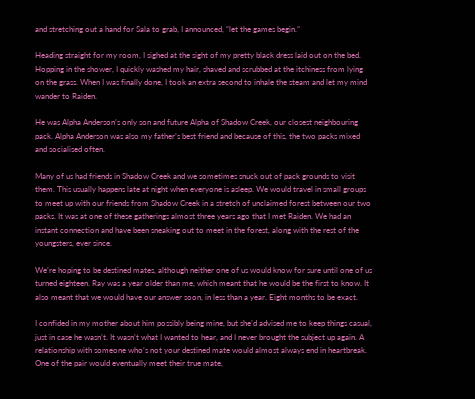and stretching out a hand for Sala to grab, I announced, “let the games begin.”

Heading straight for my room, I sighed at the sight of my pretty black dress laid out on the bed. Hopping in the shower, I quickly washed my hair, shaved and scrubbed at the itchiness from lying on the grass. When I was finally done, I took an extra second to inhale the steam and let my mind wander to Raiden.

He was Alpha Anderson’s only son and future Alpha of Shadow Creek, our closest neighbouring pack. Alpha Anderson was also my father’s best friend and because of this, the two packs mixed and socialised often.

Many of us had friends in Shadow Creek and we sometimes snuck out of pack grounds to visit them. This usually happens late at night when everyone is asleep. We would travel in small groups to meet up with our friends from Shadow Creek in a stretch of unclaimed forest between our two packs. It was at one of these gatherings almost three years ago that I met Raiden. We had an instant connection and have been sneaking out to meet in the forest, along with the rest of the youngsters, ever since.

We’re hoping to be destined mates, although neither one of us would know for sure until one of us turned eighteen. Ray was a year older than me, which meant that he would be the first to know. It also meant that we would have our answer soon, in less than a year. Eight months to be exact.

I confided in my mother about him possibly being mine, but she’d advised me to keep things casual, just in case he wasn’t. It wasn’t what I wanted to hear, and I never brought the subject up again. A relationship with someone who’s not your destined mate would almost always end in heartbreak. One of the pair would eventually meet their true mate,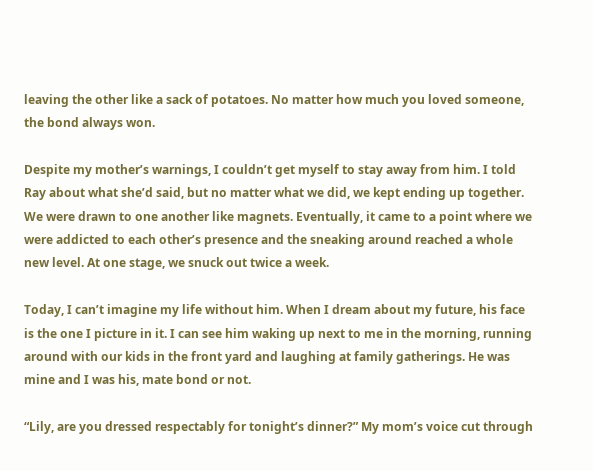leaving the other like a sack of potatoes. No matter how much you loved someone, the bond always won.

Despite my mother’s warnings, I couldn’t get myself to stay away from him. I told Ray about what she’d said, but no matter what we did, we kept ending up together. We were drawn to one another like magnets. Eventually, it came to a point where we were addicted to each other’s presence and the sneaking around reached a whole new level. At one stage, we snuck out twice a week.

Today, I can’t imagine my life without him. When I dream about my future, his face is the one I picture in it. I can see him waking up next to me in the morning, running around with our kids in the front yard and laughing at family gatherings. He was mine and I was his, mate bond or not.

“Lily, are you dressed respectably for tonight’s dinner?” My mom’s voice cut through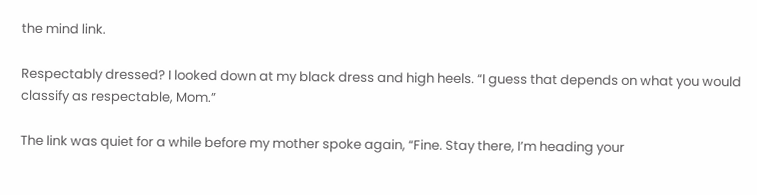the mind link.

Respectably dressed? I looked down at my black dress and high heels. “I guess that depends on what you would classify as respectable, Mom.”

The link was quiet for a while before my mother spoke again, “Fine. Stay there, I’m heading your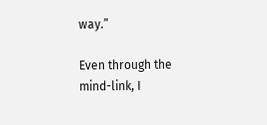way.”

Even through the mind-link, I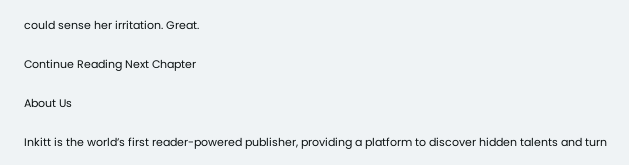could sense her irritation. Great.

Continue Reading Next Chapter

About Us

Inkitt is the world’s first reader-powered publisher, providing a platform to discover hidden talents and turn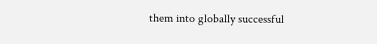them into globally successful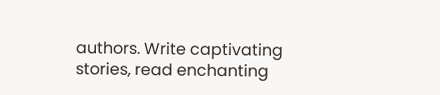authors. Write captivating stories, read enchanting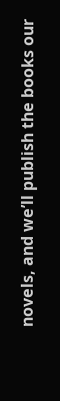novels, and we’ll publish the books our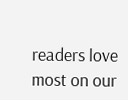readers love most on our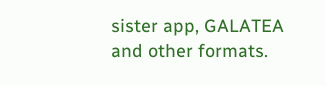sister app, GALATEA and other formats.